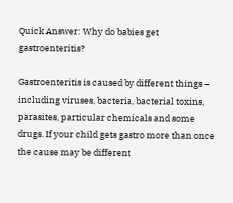Quick Answer: Why do babies get gastroenteritis?

Gastroenteritis is caused by different things – including viruses, bacteria, bacterial toxins, parasites, particular chemicals and some drugs. If your child gets gastro more than once the cause may be different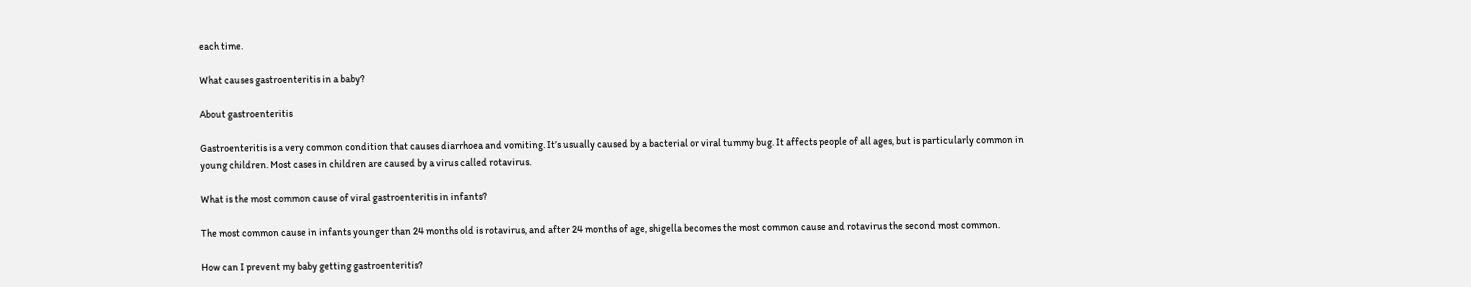each time.

What causes gastroenteritis in a baby?

About gastroenteritis

Gastroenteritis is a very common condition that causes diarrhoea and vomiting. It’s usually caused by a bacterial or viral tummy bug. It affects people of all ages, but is particularly common in young children. Most cases in children are caused by a virus called rotavirus.

What is the most common cause of viral gastroenteritis in infants?

The most common cause in infants younger than 24 months old is rotavirus, and after 24 months of age, shigella becomes the most common cause and rotavirus the second most common.

How can I prevent my baby getting gastroenteritis?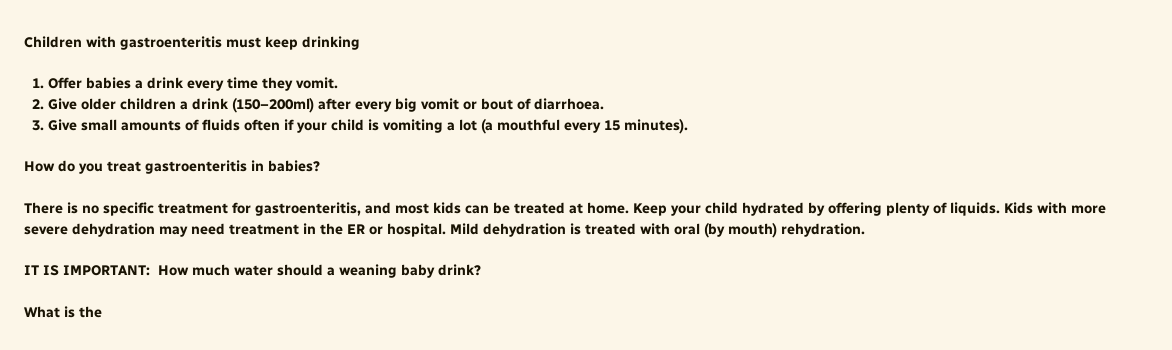Children with gastroenteritis must keep drinking

  1. Offer babies a drink every time they vomit.
  2. Give older children a drink (150–200ml) after every big vomit or bout of diarrhoea.
  3. Give small amounts of fluids often if your child is vomiting a lot (a mouthful every 15 minutes).

How do you treat gastroenteritis in babies?

There is no specific treatment for gastroenteritis, and most kids can be treated at home. Keep your child hydrated by offering plenty of liquids. Kids with more severe dehydration may need treatment in the ER or hospital. Mild dehydration is treated with oral (by mouth) rehydration.

IT IS IMPORTANT:  How much water should a weaning baby drink?

What is the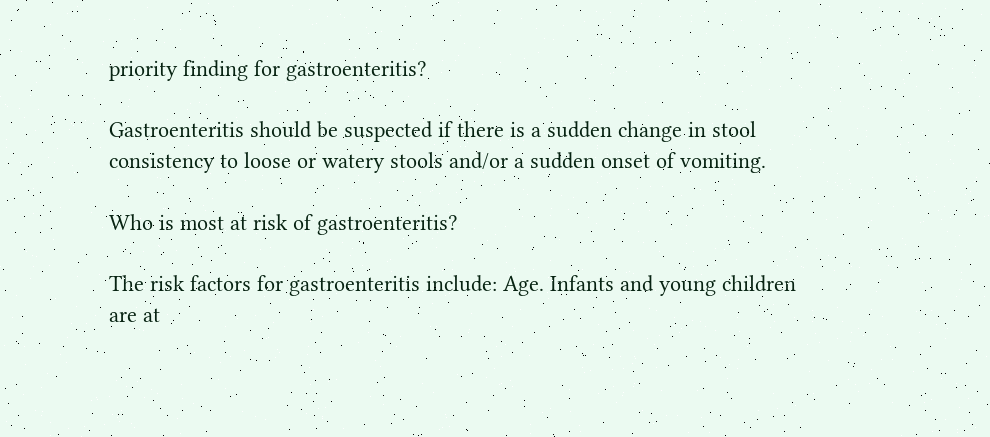priority finding for gastroenteritis?

Gastroenteritis should be suspected if there is a sudden change in stool consistency to loose or watery stools and/or a sudden onset of vomiting.

Who is most at risk of gastroenteritis?

The risk factors for gastroenteritis include: Age. Infants and young children are at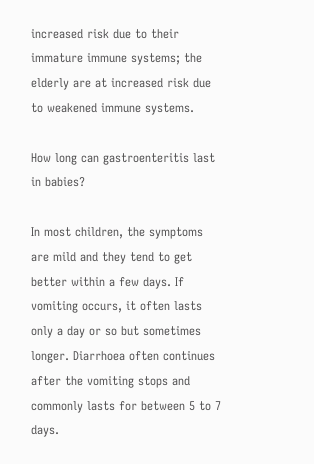increased risk due to their immature immune systems; the elderly are at increased risk due to weakened immune systems.

How long can gastroenteritis last in babies?

In most children, the symptoms are mild and they tend to get better within a few days. If vomiting occurs, it often lasts only a day or so but sometimes longer. Diarrhoea often continues after the vomiting stops and commonly lasts for between 5 to 7 days.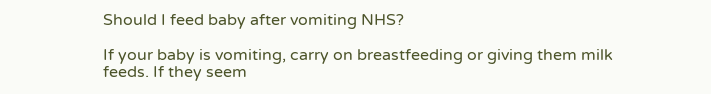Should I feed baby after vomiting NHS?

If your baby is vomiting, carry on breastfeeding or giving them milk feeds. If they seem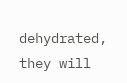dehydrated, they will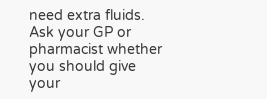need extra fluids. Ask your GP or pharmacist whether you should give your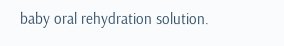baby oral rehydration solution.